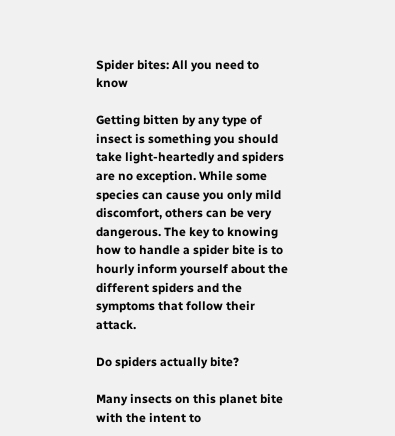Spider bites: All you need to know

Getting bitten by any type of insect is something you should take light-heartedly and spiders are no exception. While some species can cause you only mild discomfort, others can be very dangerous. The key to knowing how to handle a spider bite is to hourly inform yourself about the different spiders and the symptoms that follow their attack.

Do spiders actually bite?

Many insects on this planet bite with the intent to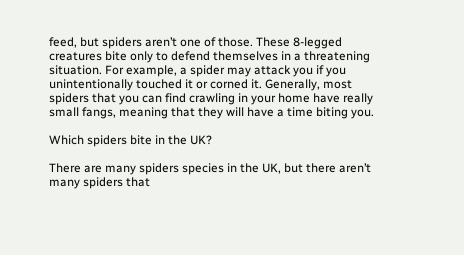feed, but spiders aren’t one of those. These 8-legged creatures bite only to defend themselves in a threatening situation. For example, a spider may attack you if you unintentionally touched it or corned it. Generally, most spiders that you can find crawling in your home have really small fangs, meaning that they will have a time biting you.

Which spiders bite in the UK?

There are many spiders species in the UK, but there aren’t many spiders that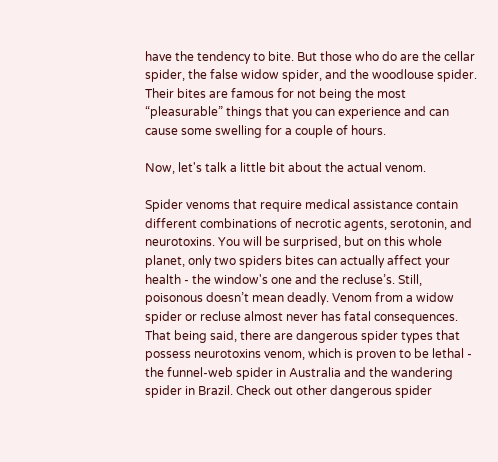have the tendency to bite. But those who do are the cellar spider, the false widow spider, and the woodlouse spider. Their bites are famous for not being the most “pleasurable” things that you can experience and can cause some swelling for a couple of hours.

Now, let's talk a little bit about the actual venom.

Spider venoms that require medical assistance contain different combinations of necrotic agents, serotonin, and neurotoxins. You will be surprised, but on this whole planet, only two spiders bites can actually affect your health - the window's one and the recluse’s. Still, poisonous doesn’t mean deadly. Venom from a widow spider or recluse almost never has fatal consequences. That being said, there are dangerous spider types that possess neurotoxins venom, which is proven to be lethal - the funnel-web spider in Australia and the wandering spider in Brazil. Check out other dangerous spider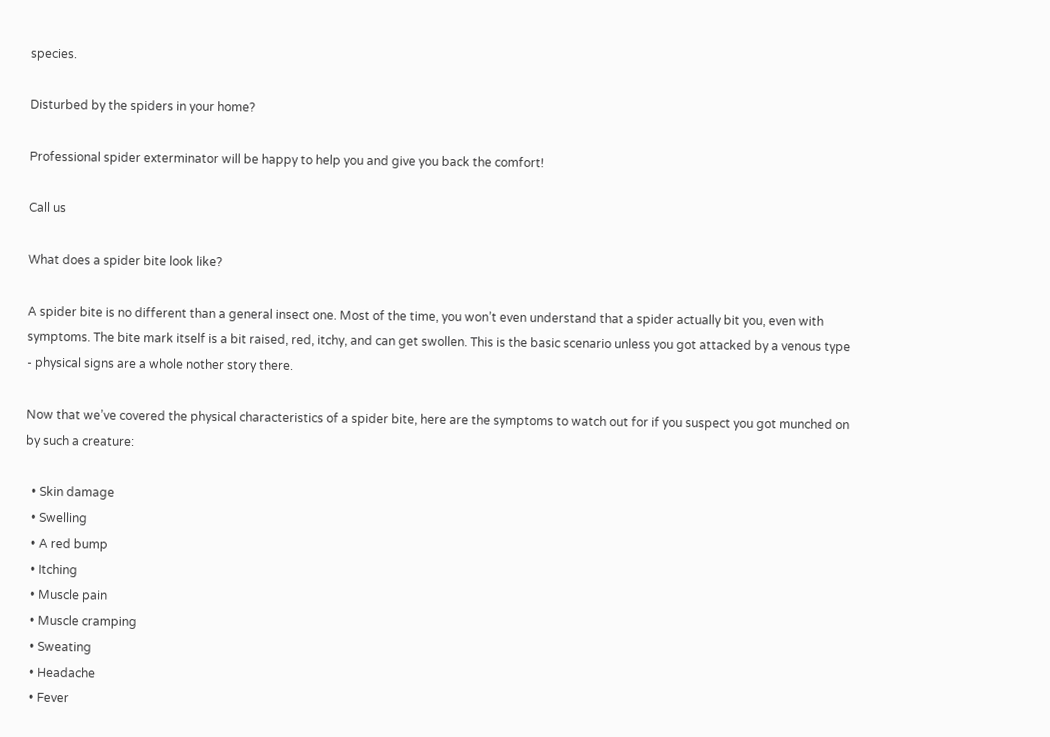species.

Disturbed by the spiders in your home?

Professional spider exterminator will be happy to help you and give you back the comfort!

Call us

What does a spider bite look like?

A spider bite is no different than a general insect one. Most of the time, you won’t even understand that a spider actually bit you, even with symptoms. The bite mark itself is a bit raised, red, itchy, and can get swollen. This is the basic scenario unless you got attacked by a venous type - physical signs are a whole nother story there.

Now that we’ve covered the physical characteristics of a spider bite, here are the symptoms to watch out for if you suspect you got munched on by such a creature:

  • Skin damage
  • Swelling
  • A red bump
  • Itching
  • Muscle pain
  • Muscle cramping
  • Sweating
  • Headache
  • Fever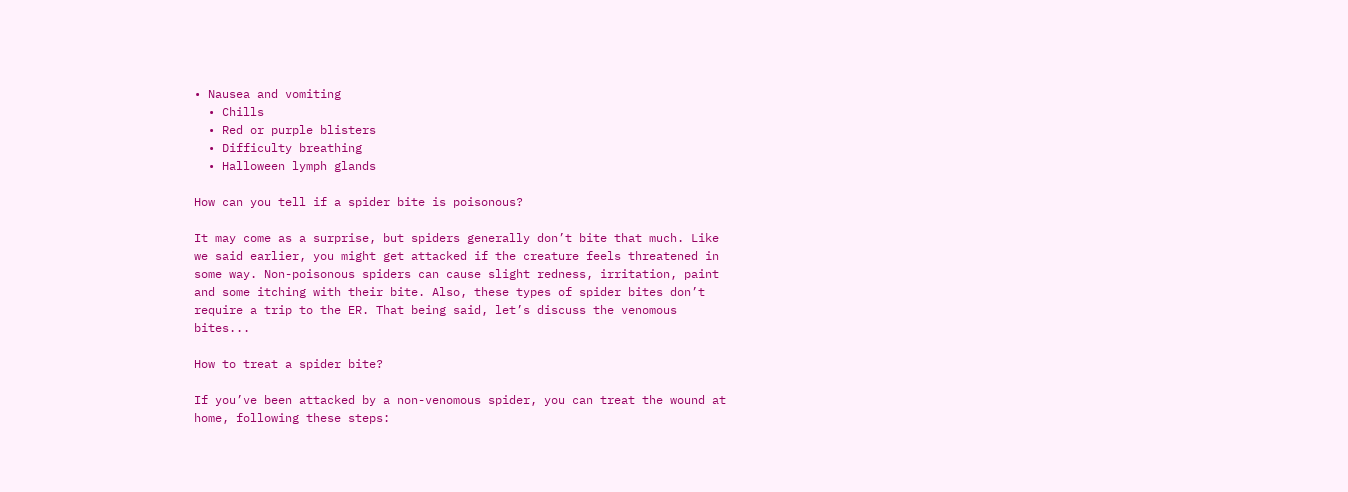• Nausea and vomiting
  • Chills
  • Red or purple blisters
  • Difficulty breathing
  • Halloween lymph glands

How can you tell if a spider bite is poisonous?

It may come as a surprise, but spiders generally don’t bite that much. Like we said earlier, you might get attacked if the creature feels threatened in some way. Non-poisonous spiders can cause slight redness, irritation, paint and some itching with their bite. Also, these types of spider bites don’t require a trip to the ER. That being said, let’s discuss the venomous bites...

How to treat a spider bite?

If you’ve been attacked by a non-venomous spider, you can treat the wound at home, following these steps: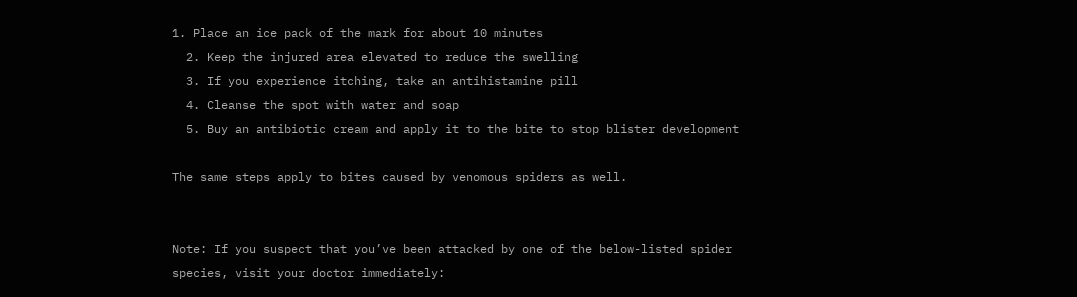1. Place an ice pack of the mark for about 10 minutes
  2. Keep the injured area elevated to reduce the swelling
  3. If you experience itching, take an antihistamine pill
  4. Cleanse the spot with water and soap
  5. Buy an antibiotic cream and apply it to the bite to stop blister development

The same steps apply to bites caused by venomous spiders as well.


Note: If you suspect that you’ve been attacked by one of the below-listed spider species, visit your doctor immediately: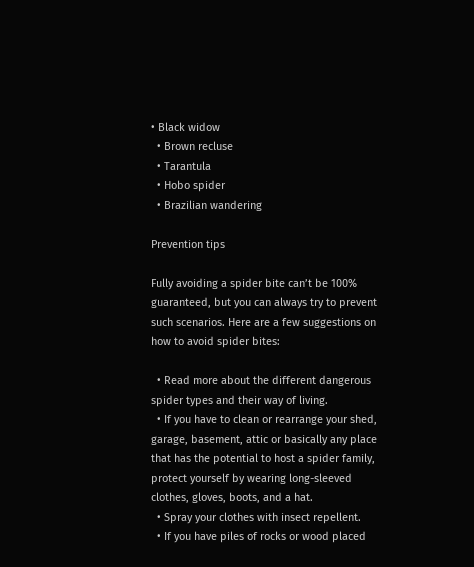• Black widow
  • Brown recluse
  • Tarantula
  • Hobo spider
  • Brazilian wandering

Prevention tips

Fully avoiding a spider bite can’t be 100% guaranteed, but you can always try to prevent such scenarios. Here are a few suggestions on how to avoid spider bites:

  • Read more about the different dangerous spider types and their way of living.
  • If you have to clean or rearrange your shed, garage, basement, attic or basically any place that has the potential to host a spider family, protect yourself by wearing long-sleeved clothes, gloves, boots, and a hat.
  • Spray your clothes with insect repellent.
  • If you have piles of rocks or wood placed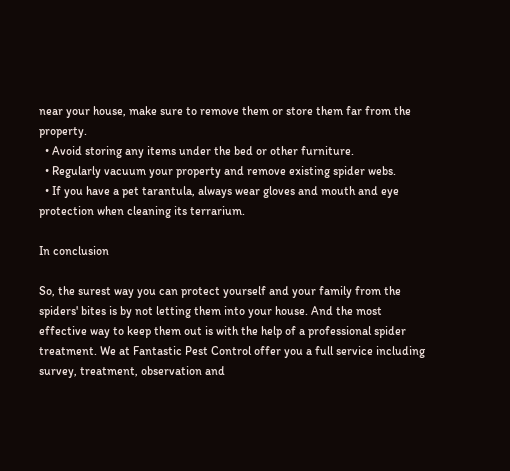near your house, make sure to remove them or store them far from the property.
  • Avoid storing any items under the bed or other furniture.
  • Regularly vacuum your property and remove existing spider webs.
  • If you have a pet tarantula, always wear gloves and mouth and eye protection when cleaning its terrarium.

In conclusion

So, the surest way you can protect yourself and your family from the spiders' bites is by not letting them into your house. And the most effective way to keep them out is with the help of a professional spider treatment. We at Fantastic Pest Control offer you a full service including survey, treatment, observation and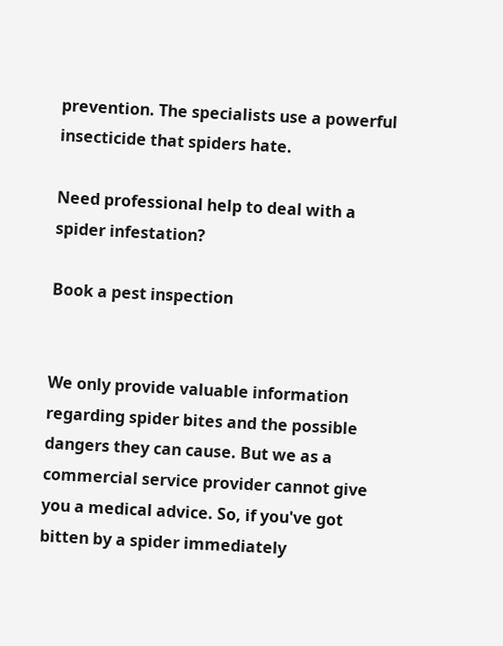prevention. The specialists use a powerful insecticide that spiders hate.

Need professional help to deal with a spider infestation?

Book a pest inspection


We only provide valuable information regarding spider bites and the possible dangers they can cause. But we as a commercial service provider cannot give you a medical advice. So, if you've got bitten by a spider immediately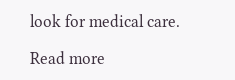look for medical care.

Read more